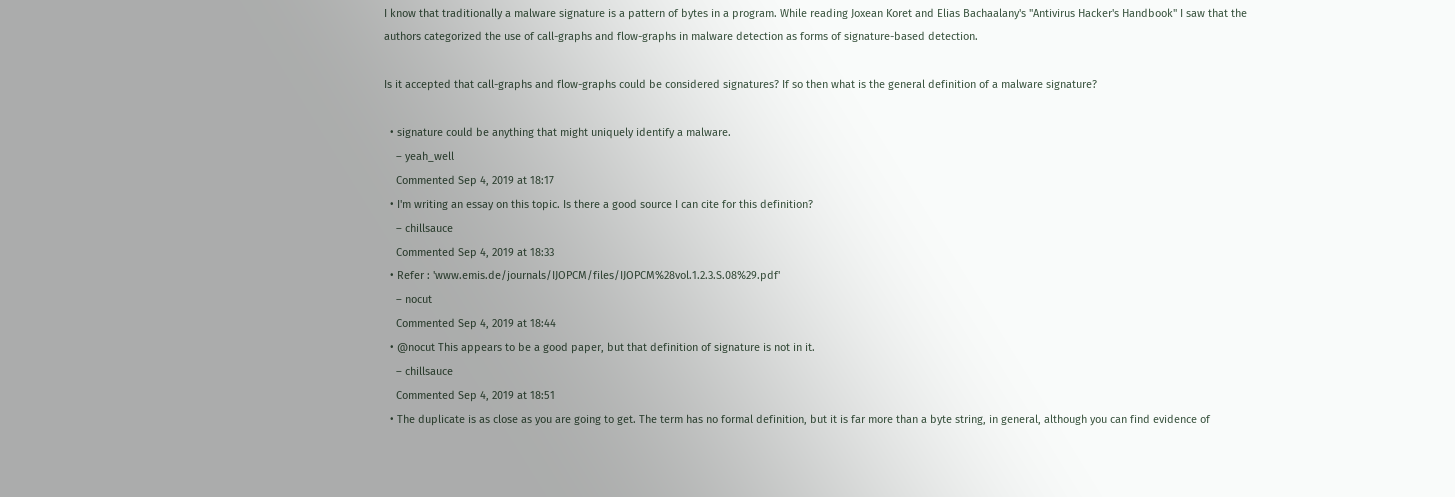I know that traditionally a malware signature is a pattern of bytes in a program. While reading Joxean Koret and Elias Bachaalany's "Antivirus Hacker's Handbook" I saw that the authors categorized the use of call-graphs and flow-graphs in malware detection as forms of signature-based detection.

Is it accepted that call-graphs and flow-graphs could be considered signatures? If so then what is the general definition of a malware signature?

  • signature could be anything that might uniquely identify a malware.
    – yeah_well
    Commented Sep 4, 2019 at 18:17
  • I'm writing an essay on this topic. Is there a good source I can cite for this definition?
    – chillsauce
    Commented Sep 4, 2019 at 18:33
  • Refer : 'www.emis.de/journals/IJOPCM/files/IJOPCM%28vol.1.2.3.S.08%29.pdf'
    – nocut
    Commented Sep 4, 2019 at 18:44
  • @nocut This appears to be a good paper, but that definition of signature is not in it.
    – chillsauce
    Commented Sep 4, 2019 at 18:51
  • The duplicate is as close as you are going to get. The term has no formal definition, but it is far more than a byte string, in general, although you can find evidence of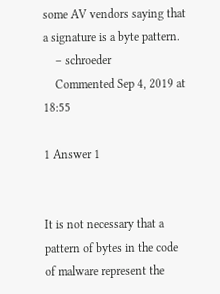some AV vendors saying that a signature is a byte pattern.
    – schroeder
    Commented Sep 4, 2019 at 18:55

1 Answer 1


It is not necessary that a pattern of bytes in the code of malware represent the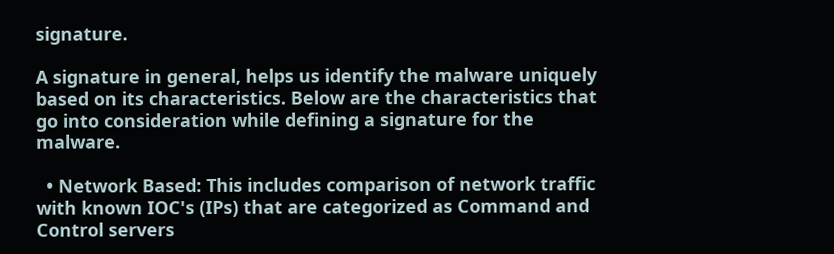signature.

A signature in general, helps us identify the malware uniquely based on its characteristics. Below are the characteristics that go into consideration while defining a signature for the malware.

  • Network Based: This includes comparison of network traffic with known IOC's (IPs) that are categorized as Command and Control servers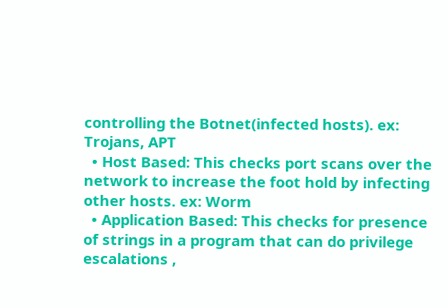controlling the Botnet(infected hosts). ex: Trojans, APT
  • Host Based: This checks port scans over the network to increase the foot hold by infecting other hosts. ex: Worm
  • Application Based: This checks for presence of strings in a program that can do privilege escalations ,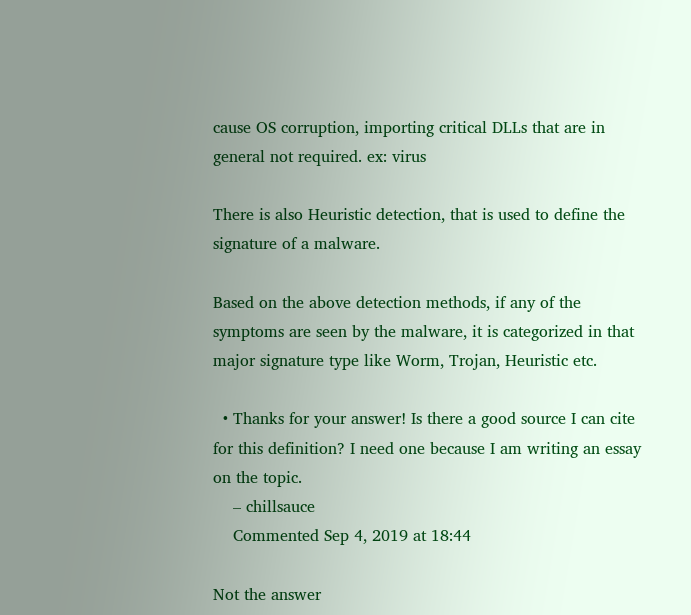cause OS corruption, importing critical DLLs that are in general not required. ex: virus

There is also Heuristic detection, that is used to define the signature of a malware.

Based on the above detection methods, if any of the symptoms are seen by the malware, it is categorized in that major signature type like Worm, Trojan, Heuristic etc.

  • Thanks for your answer! Is there a good source I can cite for this definition? I need one because I am writing an essay on the topic.
    – chillsauce
    Commented Sep 4, 2019 at 18:44

Not the answer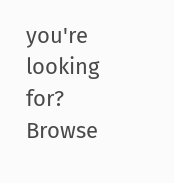you're looking for? Browse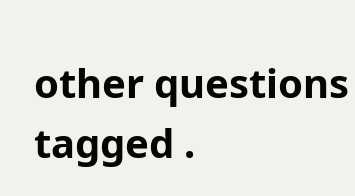other questions tagged .